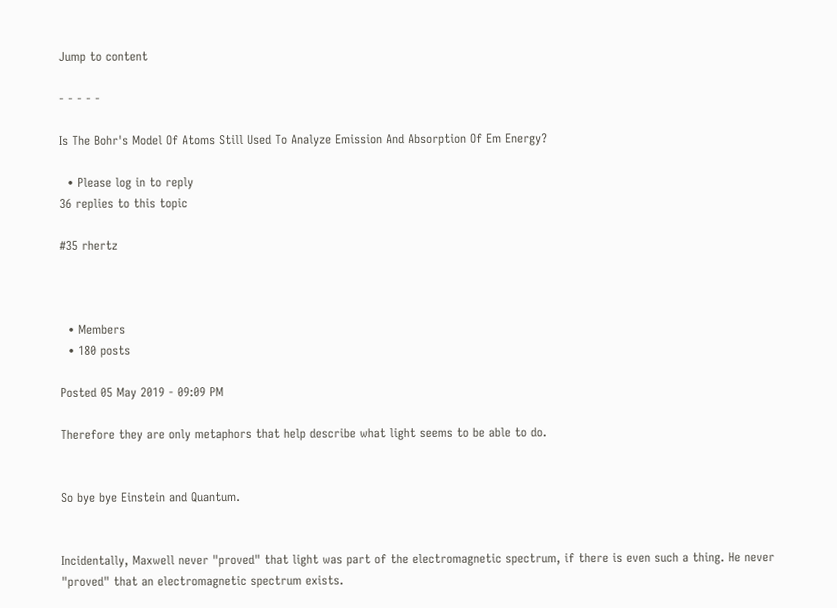Jump to content

- - - - -

Is The Bohr's Model Of Atoms Still Used To Analyze Emission And Absorption Of Em Energy?

  • Please log in to reply
36 replies to this topic

#35 rhertz



  • Members
  • 180 posts

Posted 05 May 2019 - 09:09 PM

Therefore they are only metaphors that help describe what light seems to be able to do.


So bye bye Einstein and Quantum.


Incidentally, Maxwell never "proved" that light was part of the electromagnetic spectrum, if there is even such a thing. He never "proved" that an electromagnetic spectrum exists.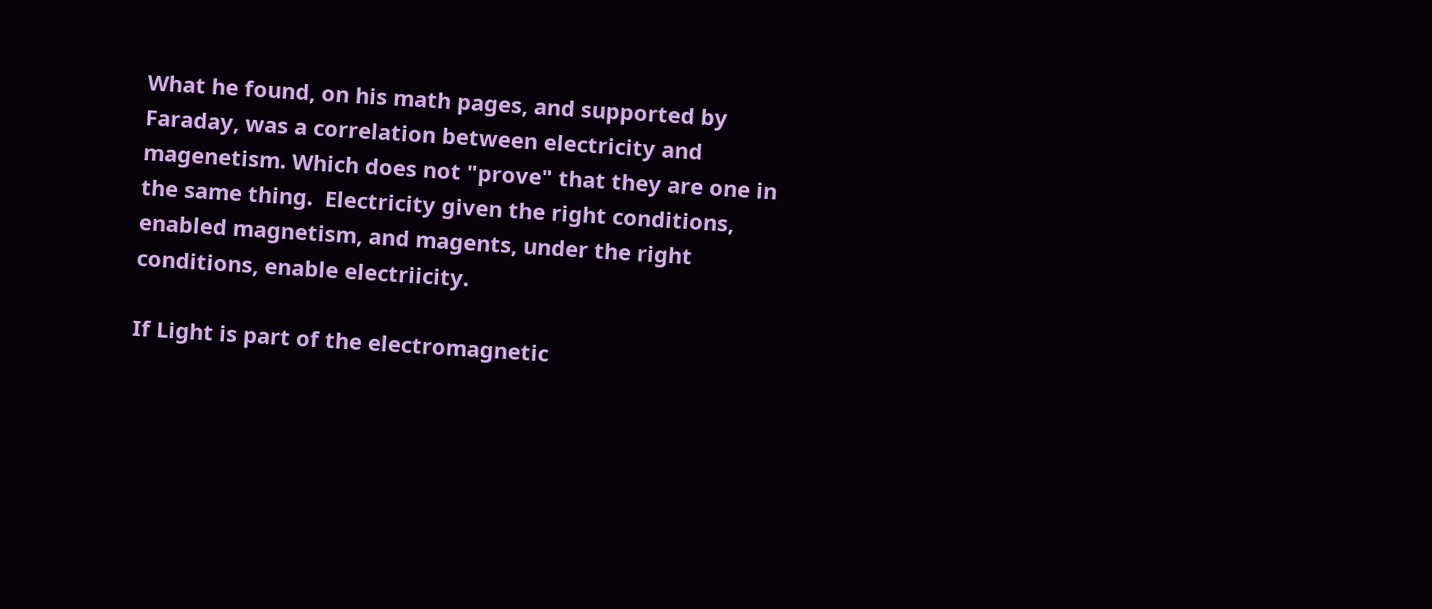What he found, on his math pages, and supported by Faraday, was a correlation between electricity and magenetism. Which does not "prove" that they are one in the same thing.  Electricity given the right conditions, enabled magnetism, and magents, under the right conditions, enable electriicity.

If Light is part of the electromagnetic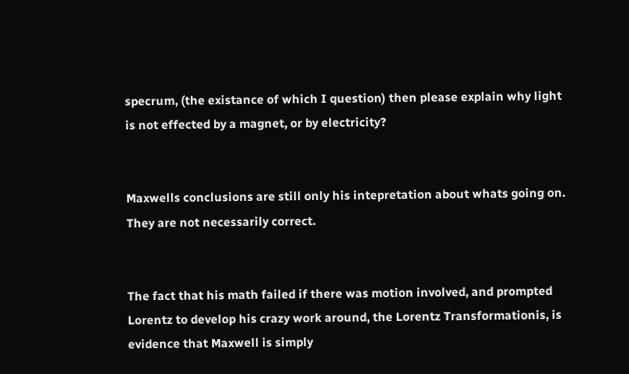specrum, (the existance of which I question) then please explain why light is not effected by a magnet, or by electricity?


Maxwells conclusions are still only his intepretation about whats going on. They are not necessarily correct.


The fact that his math failed if there was motion involved, and prompted Lorentz to develop his crazy work around, the Lorentz Transformationis, is evidence that Maxwell is simply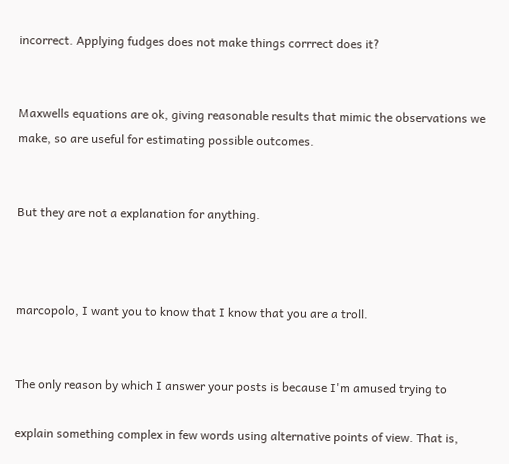incorrect. Applying fudges does not make things corrrect does it?


Maxwells equations are ok, giving reasonable results that mimic the observations we make, so are useful for estimating possible outcomes.


But they are not a explanation for anything.



marcopolo, I want you to know that I know that you are a troll.


The only reason by which I answer your posts is because I'm amused trying to

explain something complex in few words using alternative points of view. That is,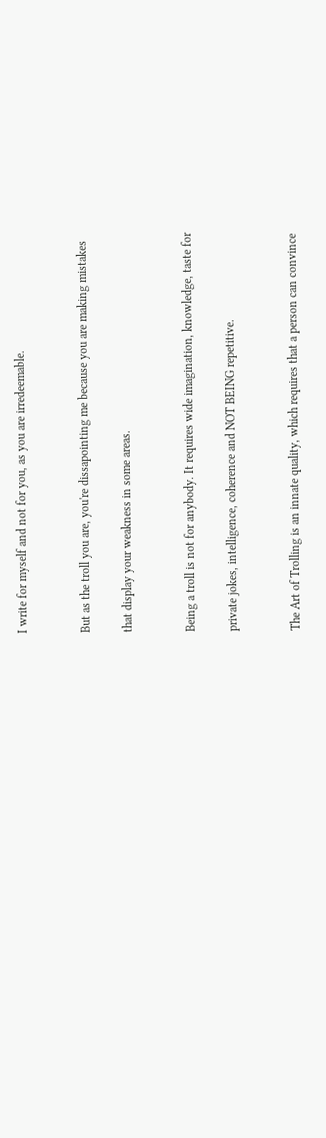I write for myself and not for you, as you are irredeemable.


But as the troll you are, you're dissapointing me because you are making mistakes

that display your weakness in some areas.


Being a troll is not for anybody. It requires wide imagination, knowledge, taste for

private jokes, intelligence, coherence and NOT BEING repetitive.


The Art of Trolling is an innate quality, which requires that a person can convince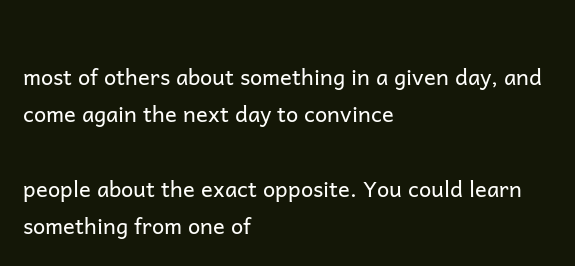most of others about something in a given day, and come again the next day to convince

people about the exact opposite. You could learn something from one of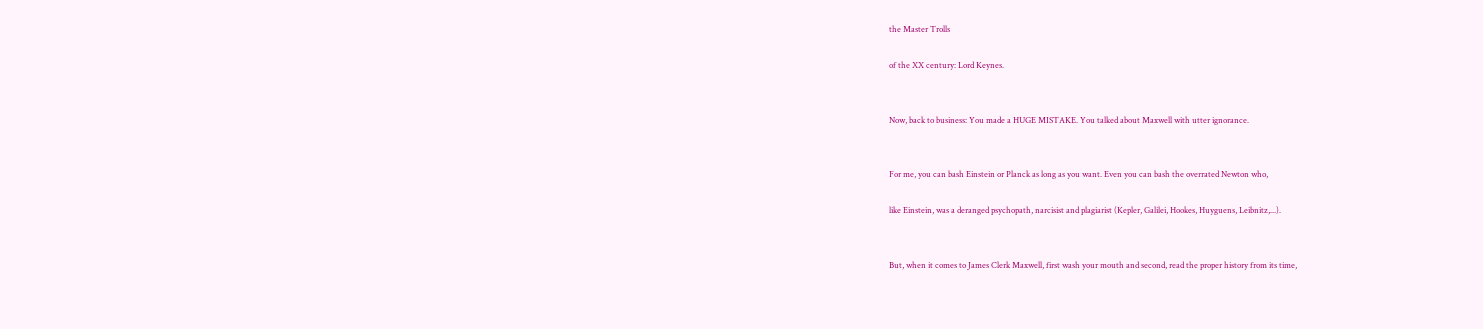the Master Trolls

of the XX century: Lord Keynes.


Now, back to business: You made a HUGE MISTAKE. You talked about Maxwell with utter ignorance.


For me, you can bash Einstein or Planck as long as you want. Even you can bash the overrated Newton who,

like Einstein, was a deranged psychopath, narcisist and plagiarist (Kepler, Galilei, Hookes, Huyguens, Leibnitz,...).


But, when it comes to James Clerk Maxwell, first wash your mouth and second, read the proper history from its time,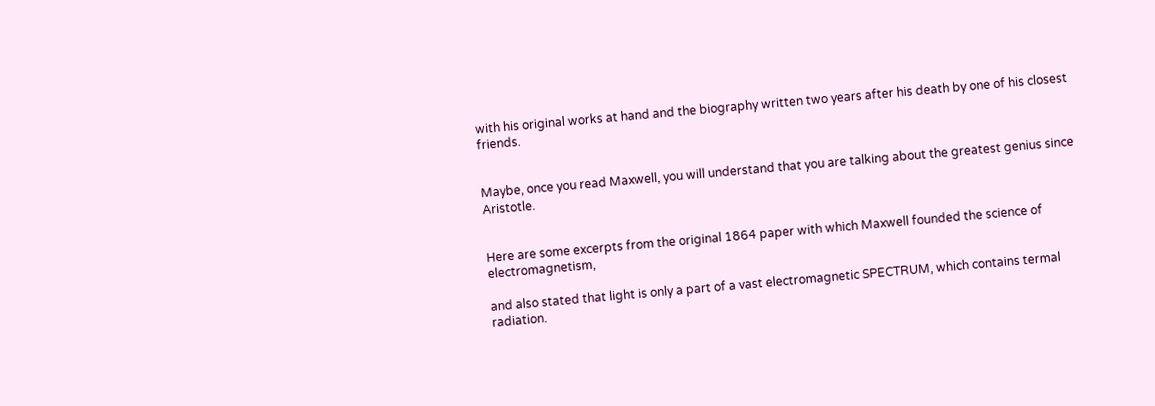with his original works at hand and the biography written two years after his death by one of his closest friends.


Maybe, once you read Maxwell, you will understand that you are talking about the greatest genius since Aristotle.


Here are some excerpts from the original 1864 paper with which Maxwell founded the science of electromagnetism,

and also stated that light is only a part of a vast electromagnetic SPECTRUM, which contains termal radiation.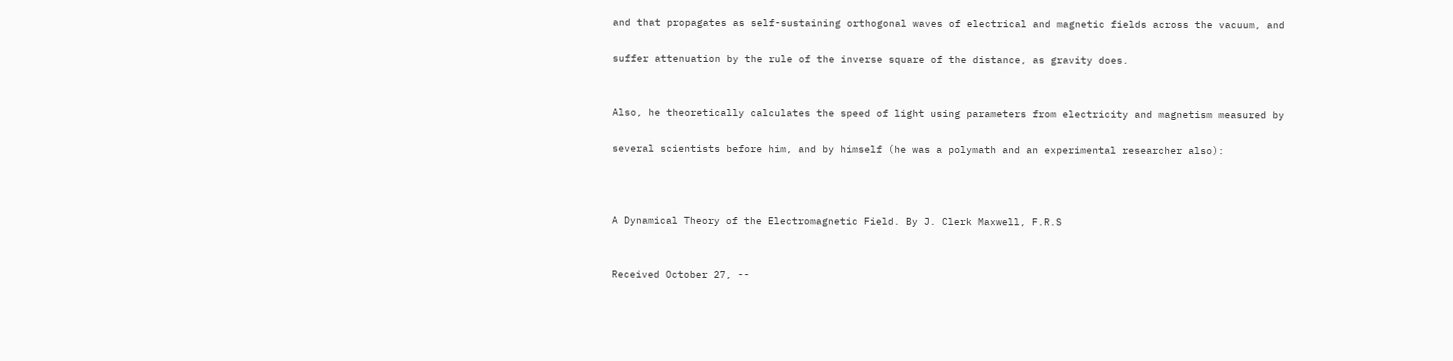and that propagates as self-sustaining orthogonal waves of electrical and magnetic fields across the vacuum, and

suffer attenuation by the rule of the inverse square of the distance, as gravity does.


Also, he theoretically calculates the speed of light using parameters from electricity and magnetism measured by

several scientists before him, and by himself (he was a polymath and an experimental researcher also):



A Dynamical Theory of the Electromagnetic Field. By J. Clerk Maxwell, F.R.S


Received October 27, --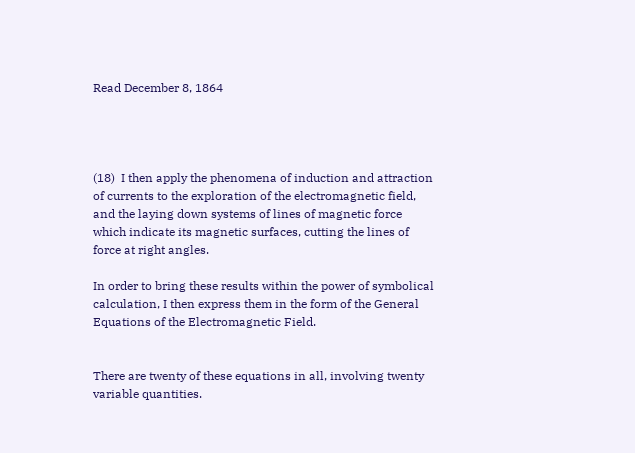Read December 8, 1864




(18)  I then apply the phenomena of induction and attraction of currents to the exploration of the electromagnetic field, and the laying down systems of lines of magnetic force which indicate its magnetic surfaces, cutting the lines of force at right angles.

In order to bring these results within the power of symbolical calculation, I then express them in the form of the General Equations of the Electromagnetic Field.


There are twenty of these equations in all, involving twenty variable quantities.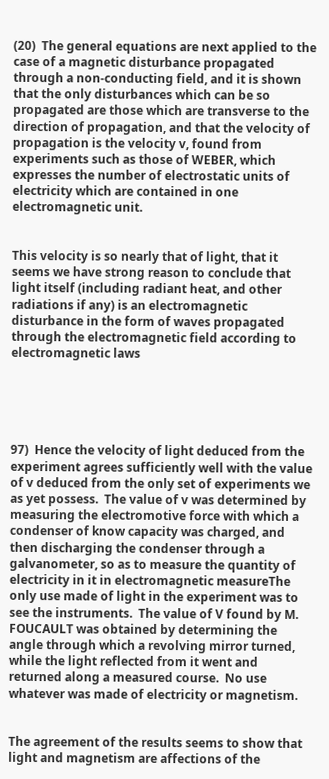(20)  The general equations are next applied to the case of a magnetic disturbance propagated through a non-conducting field, and it is shown that the only disturbances which can be so propagated are those which are transverse to the direction of propagation, and that the velocity of propagation is the velocity v, found from experiments such as those of WEBER, which expresses the number of electrostatic units of electricity which are contained in one electromagnetic unit.


This velocity is so nearly that of light, that it seems we have strong reason to conclude that light itself (including radiant heat, and other radiations if any) is an electromagnetic disturbance in the form of waves propagated through the electromagnetic field according to electromagnetic laws





97)  Hence the velocity of light deduced from the experiment agrees sufficiently well with the value of v deduced from the only set of experiments we as yet possess.  The value of v was determined by measuring the electromotive force with which a condenser of know capacity was charged, and then discharging the condenser through a galvanometer, so as to measure the quantity of electricity in it in electromagnetic measureThe only use made of light in the experiment was to see the instruments.  The value of V found by M. FOUCAULT was obtained by determining the angle through which a revolving mirror turned, while the light reflected from it went and returned along a measured course.  No use whatever was made of electricity or magnetism.


The agreement of the results seems to show that light and magnetism are affections of the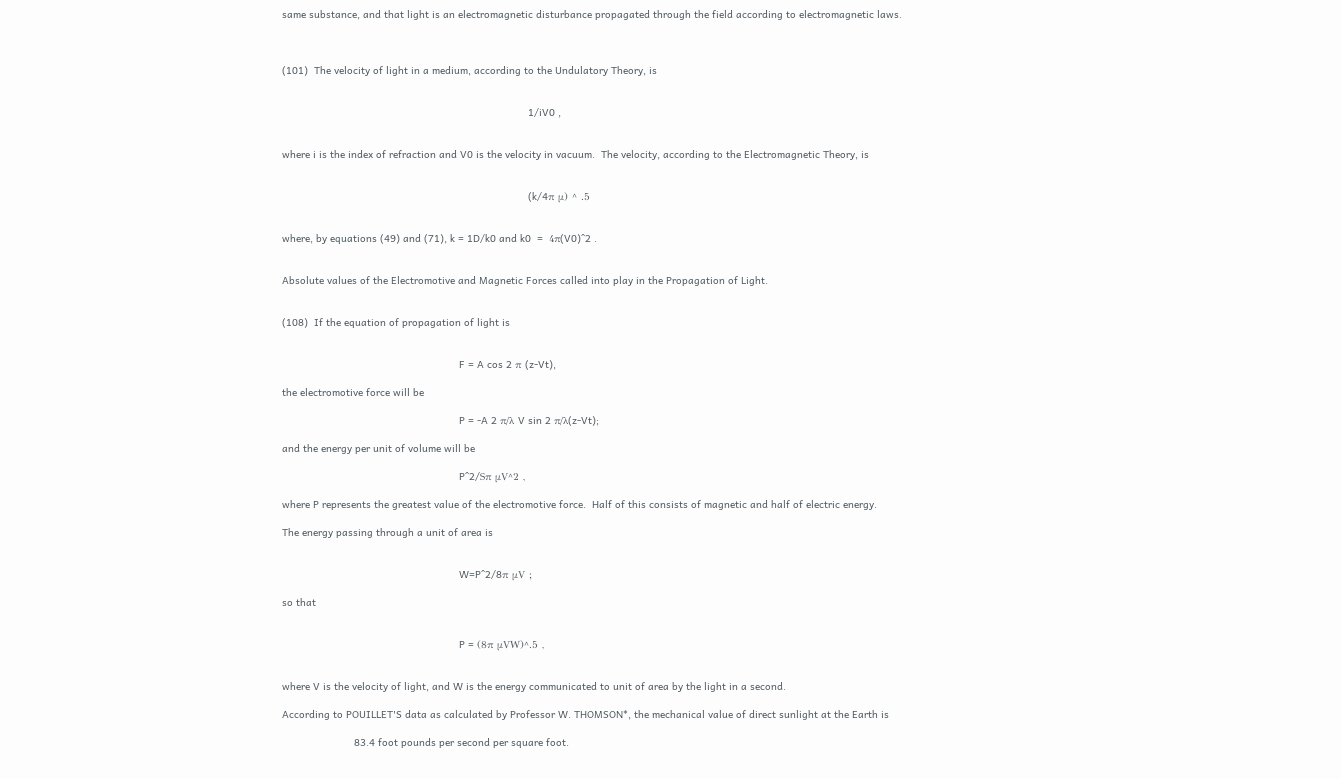same substance, and that light is an electromagnetic disturbance propagated through the field according to electromagnetic laws.



(101)  The velocity of light in a medium, according to the Undulatory Theory, is


                                                                                  1/iV0 ,


where i is the index of refraction and V0 is the velocity in vacuum.  The velocity, according to the Electromagnetic Theory, is


                                                                                  (k/4π μ) ^ .5


where, by equations (49) and (71), k = 1D/k0 and k0  =  4π(V0)^2 .


Absolute values of the Electromotive and Magnetic Forces called into play in the Propagation of Light.


(108)  If the equation of propagation of light is


                                                           F = A cos 2 π (z-Vt),

the electromotive force will be

                                                           P = -A 2 π/λ V sin 2 π/λ(z-Vt);

and the energy per unit of volume will be

                                                           P^2/Sπ μV^2 ,

where P represents the greatest value of the electromotive force.  Half of this consists of magnetic and half of electric energy.

The energy passing through a unit of area is


                                                           W=P^2/8π μV ;

so that


                                                           P = (8π μVW)^.5 ,


where V is the velocity of light, and W is the energy communicated to unit of area by the light in a second.

According to POUILLET'S data as calculated by Professor W. THOMSON*, the mechanical value of direct sunlight at the Earth is

                        83.4 foot pounds per second per square foot.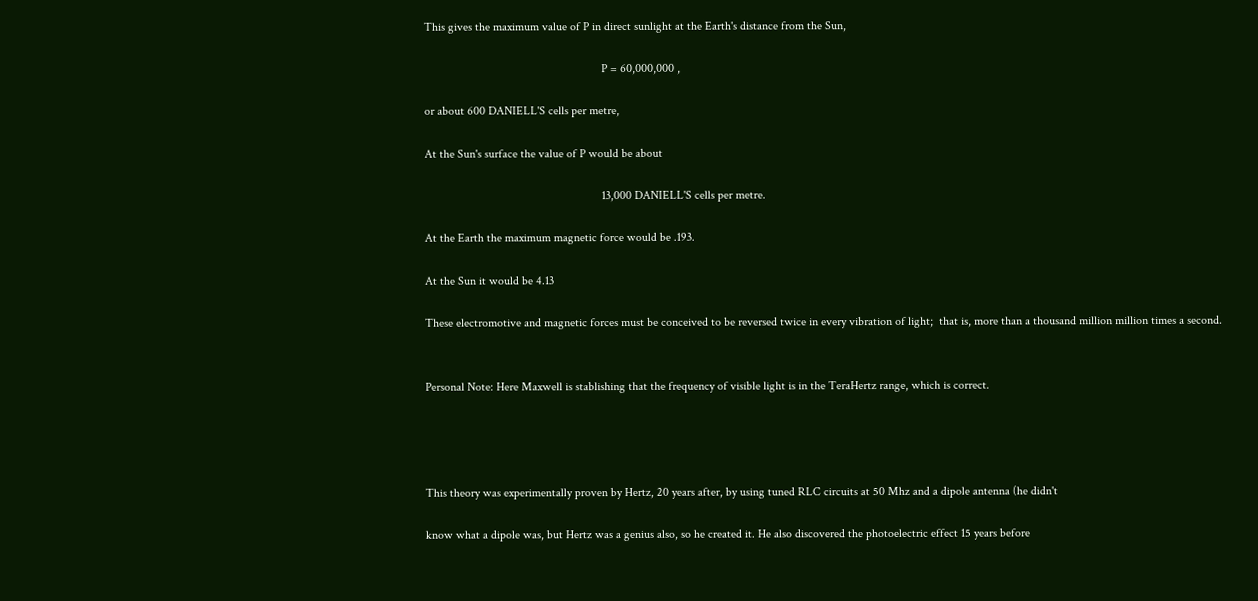This gives the maximum value of P in direct sunlight at the Earth's distance from the Sun,

                                                           P = 60,000,000 ,

or about 600 DANIELL'S cells per metre,

At the Sun's surface the value of P would be about

                                                           13,000 DANIELL'S cells per metre.

At the Earth the maximum magnetic force would be .193.

At the Sun it would be 4.13

These electromotive and magnetic forces must be conceived to be reversed twice in every vibration of light;  that is, more than a thousand million million times a second.


Personal Note: Here Maxwell is stablishing that the frequency of visible light is in the TeraHertz range, which is correct.




This theory was experimentally proven by Hertz, 20 years after, by using tuned RLC circuits at 50 Mhz and a dipole antenna (he didn't

know what a dipole was, but Hertz was a genius also, so he created it. He also discovered the photoelectric effect 15 years before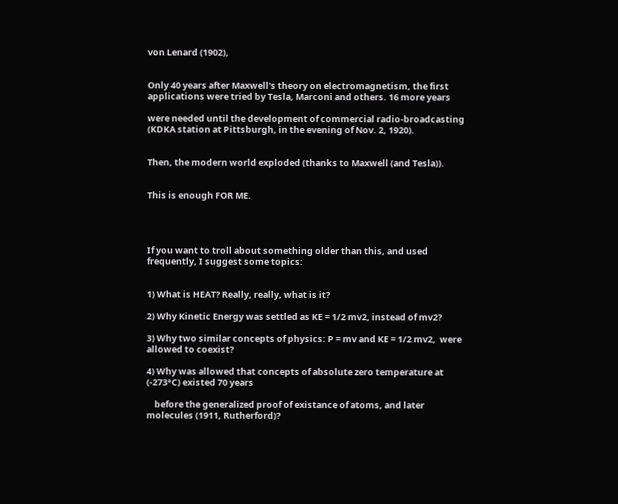von Lenard (1902),


Only 40 years after Maxwell's theory on electromagnetism, the first applications were tried by Tesla, Marconi and others. 16 more years

were needed until the development of commercial radio-broadcasting (KDKA station at Pittsburgh, in the evening of Nov. 2, 1920).


Then, the modern world exploded (thanks to Maxwell (and Tesla)).


This is enough FOR ME.




If you want to troll about something older than this, and used frequently, I suggest some topics:


1) What is HEAT? Really, really, what is it?

2) Why Kinetic Energy was settled as KE = 1/2 mv2, instead of mv2?

3) Why two similar concepts of physics: P = mv and KE = 1/2 mv2,  were allowed to coexist?

4) Why was allowed that concepts of absolute zero temperature at (-273°C) existed 70 years

    before the generalized proof of existance of atoms, and later molecules (1911, Rutherford)?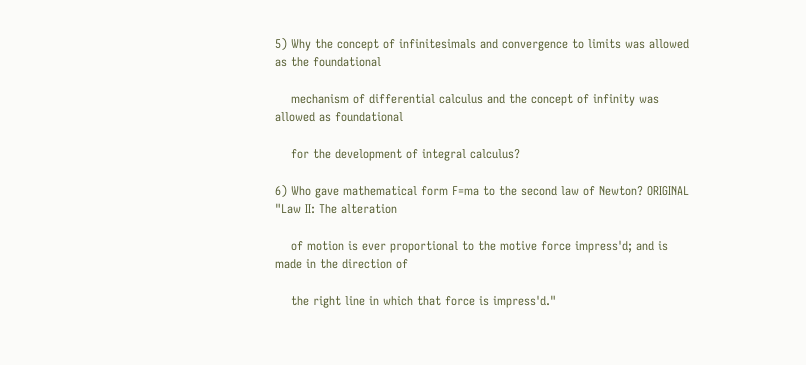5) Why the concept of infinitesimals and convergence to limits was allowed as the foundational

    mechanism of differential calculus and the concept of infinity was allowed as foundational

    for the development of integral calculus?

6) Who gave mathematical form F=ma to the second law of Newton? ORIGINAL "Law II: The alteration

    of motion is ever proportional to the motive force impress'd; and is made in the direction of

    the right line in which that force is impress'd."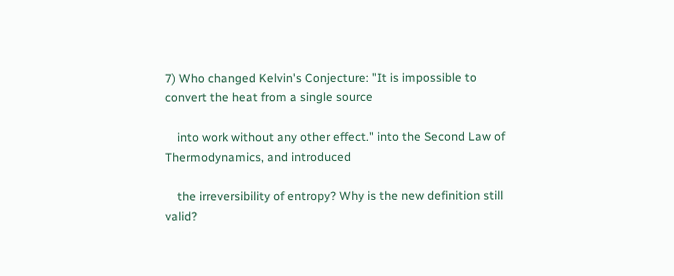7) Who changed Kelvin's Conjecture: "It is impossible to convert the heat from a single source

    into work without any other effect." into the Second Law of Thermodynamics, and introduced

    the irreversibility of entropy? Why is the new definition still valid?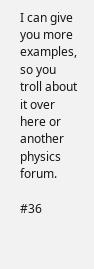I can give you more examples, so you troll about it over here or another physics forum.

#36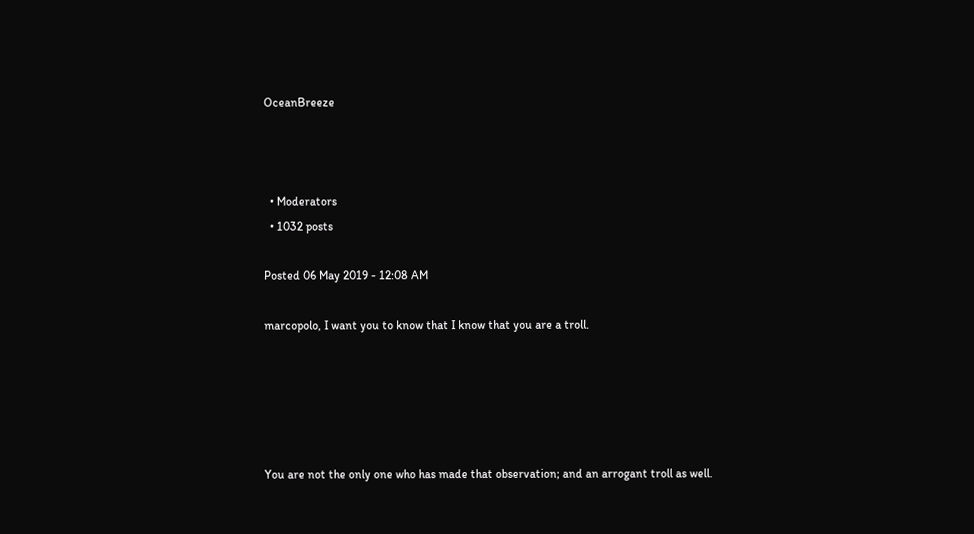OceanBreeze



  • Moderators
  • 1032 posts

Posted 06 May 2019 - 12:08 AM

marcopolo, I want you to know that I know that you are a troll.





You are not the only one who has made that observation; and an arrogant troll as well.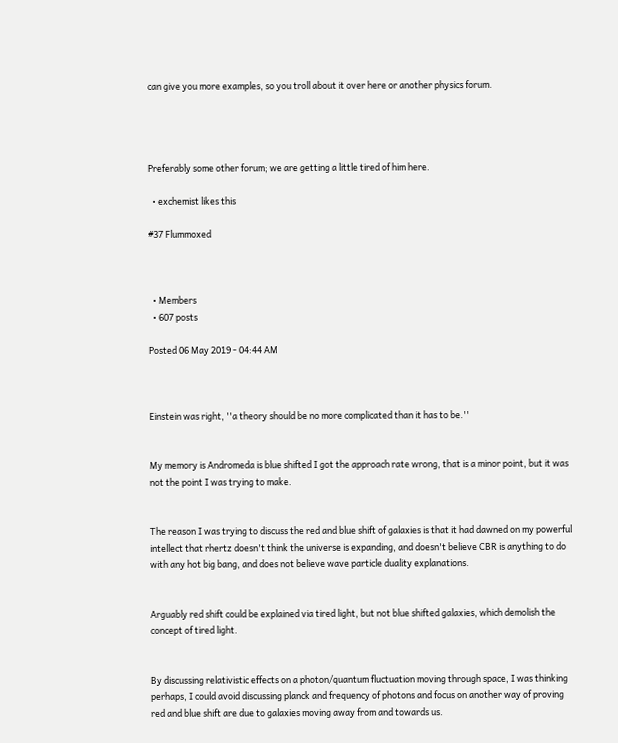can give you more examples, so you troll about it over here or another physics forum.




Preferably some other forum; we are getting a little tired of him here.

  • exchemist likes this

#37 Flummoxed



  • Members
  • 607 posts

Posted 06 May 2019 - 04:44 AM



Einstein was right, ''a theory should be no more complicated than it has to be.''


My memory is Andromeda is blue shifted I got the approach rate wrong, that is a minor point, but it was not the point I was trying to make.


The reason I was trying to discuss the red and blue shift of galaxies is that it had dawned on my powerful intellect that rhertz doesn't think the universe is expanding, and doesn't believe CBR is anything to do with any hot big bang, and does not believe wave particle duality explanations.


Arguably red shift could be explained via tired light, but not blue shifted galaxies, which demolish the concept of tired light.


By discussing relativistic effects on a photon/quantum fluctuation moving through space, I was thinking perhaps, I could avoid discussing planck and frequency of photons and focus on another way of proving red and blue shift are due to galaxies moving away from and towards us.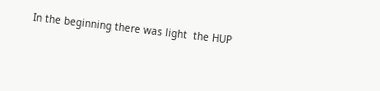In the beginning there was light  the HUP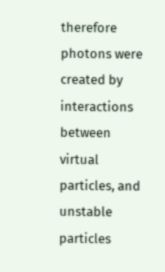therefore photons were created by interactions between virtual particles, and unstable particles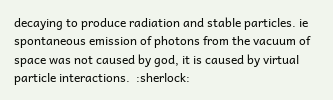decaying to produce radiation and stable particles. ie spontaneous emission of photons from the vacuum of space was not caused by god, it is caused by virtual particle interactions.  :sherlock: